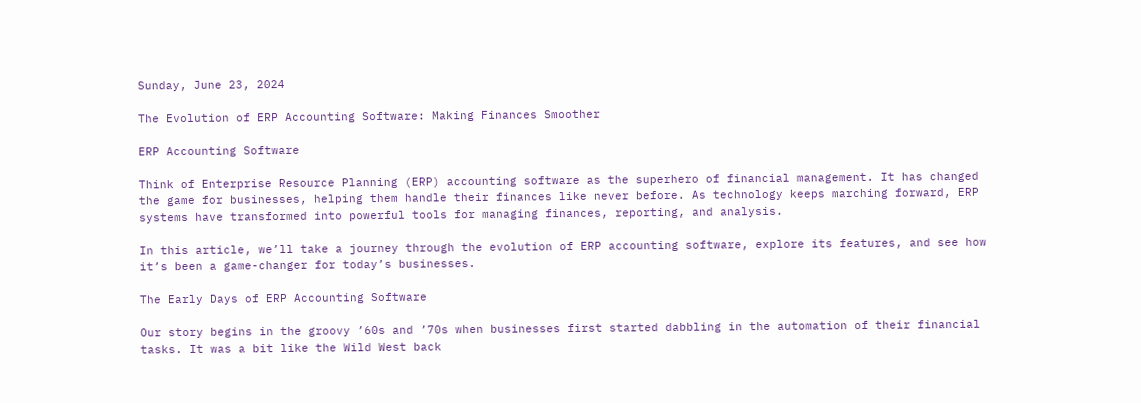Sunday, June 23, 2024

The Evolution of ERP Accounting Software: Making Finances Smoother

ERP Accounting Software

Think of Enterprise Resource Planning (ERP) accounting software as the superhero of financial management. It has changed the game for businesses, helping them handle their finances like never before. As technology keeps marching forward, ERP systems have transformed into powerful tools for managing finances, reporting, and analysis.

In this article, we’ll take a journey through the evolution of ERP accounting software, explore its features, and see how it’s been a game-changer for today’s businesses.

The Early Days of ERP Accounting Software

Our story begins in the groovy ’60s and ’70s when businesses first started dabbling in the automation of their financial tasks. It was a bit like the Wild West back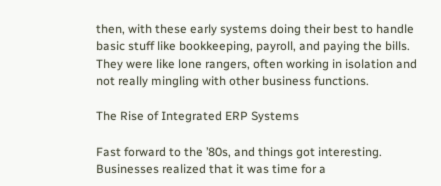then, with these early systems doing their best to handle basic stuff like bookkeeping, payroll, and paying the bills. They were like lone rangers, often working in isolation and not really mingling with other business functions.

The Rise of Integrated ERP Systems

Fast forward to the ’80s, and things got interesting. Businesses realized that it was time for a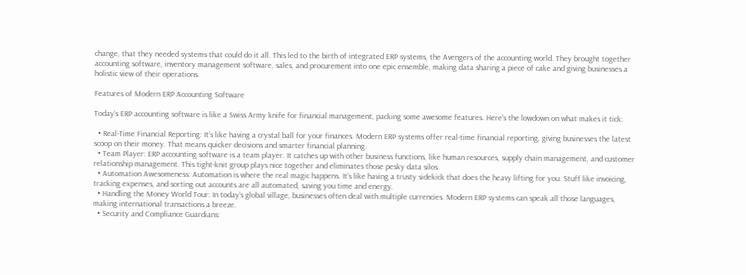change, that they needed systems that could do it all. This led to the birth of integrated ERP systems, the Avengers of the accounting world. They brought together accounting software, inventory management software, sales, and procurement into one epic ensemble, making data sharing a piece of cake and giving businesses a holistic view of their operations.

Features of Modern ERP Accounting Software

Today’s ERP accounting software is like a Swiss Army knife for financial management, packing some awesome features. Here’s the lowdown on what makes it tick:

  • Real-Time Financial Reporting: It’s like having a crystal ball for your finances. Modern ERP systems offer real-time financial reporting, giving businesses the latest scoop on their money. That means quicker decisions and smarter financial planning.
  • Team Player: ERP accounting software is a team player. It catches up with other business functions, like human resources, supply chain management, and customer relationship management. This tight-knit group plays nice together and eliminates those pesky data silos.
  • Automation Awesomeness: Automation is where the real magic happens. It’s like having a trusty sidekick that does the heavy lifting for you. Stuff like invoicing, tracking expenses, and sorting out accounts are all automated, saving you time and energy.
  • Handling the Money World Tour: In today’s global village, businesses often deal with multiple currencies. Modern ERP systems can speak all those languages, making international transactions a breeze.
  • Security and Compliance Guardians: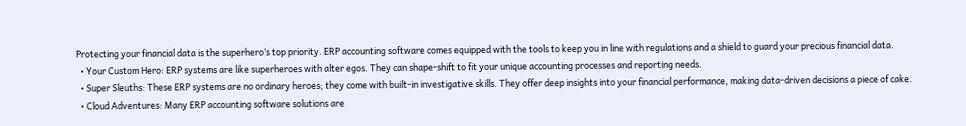Protecting your financial data is the superhero’s top priority. ERP accounting software comes equipped with the tools to keep you in line with regulations and a shield to guard your precious financial data.
  • Your Custom Hero: ERP systems are like superheroes with alter egos. They can shape-shift to fit your unique accounting processes and reporting needs.
  • Super Sleuths: These ERP systems are no ordinary heroes; they come with built-in investigative skills. They offer deep insights into your financial performance, making data-driven decisions a piece of cake.
  • Cloud Adventures: Many ERP accounting software solutions are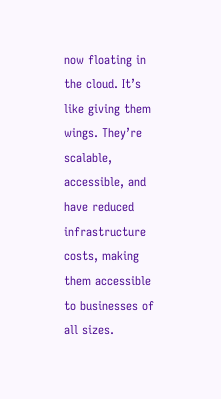now floating in the cloud. It’s like giving them wings. They’re scalable, accessible, and have reduced infrastructure costs, making them accessible to businesses of all sizes.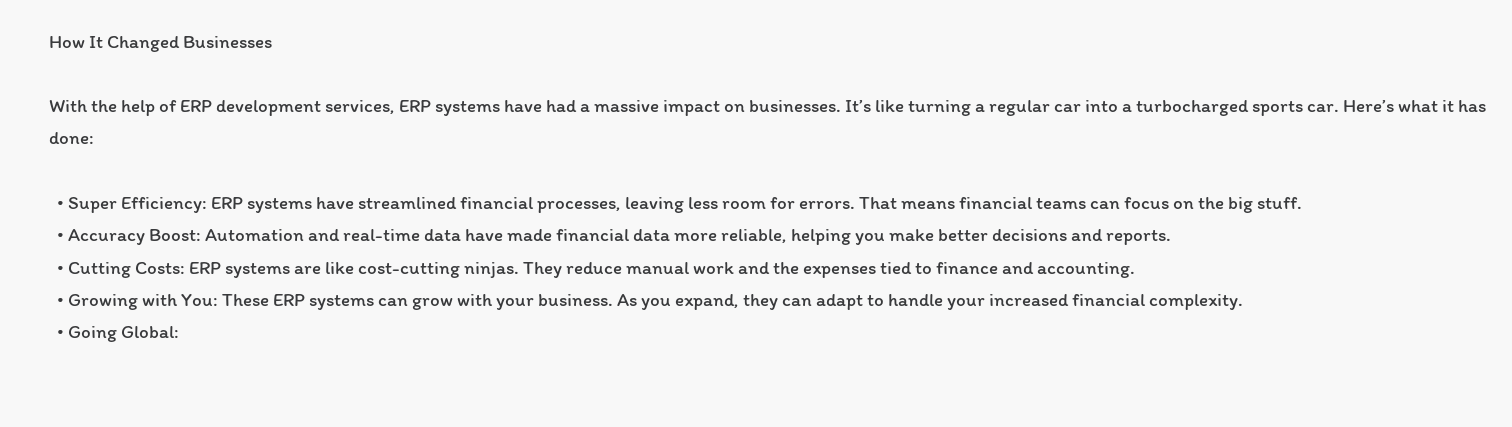How It Changed Businesses

With the help of ERP development services, ERP systems have had a massive impact on businesses. It’s like turning a regular car into a turbocharged sports car. Here’s what it has done:

  • Super Efficiency: ERP systems have streamlined financial processes, leaving less room for errors. That means financial teams can focus on the big stuff.
  • Accuracy Boost: Automation and real-time data have made financial data more reliable, helping you make better decisions and reports.
  • Cutting Costs: ERP systems are like cost-cutting ninjas. They reduce manual work and the expenses tied to finance and accounting.
  • Growing with You: These ERP systems can grow with your business. As you expand, they can adapt to handle your increased financial complexity.
  • Going Global: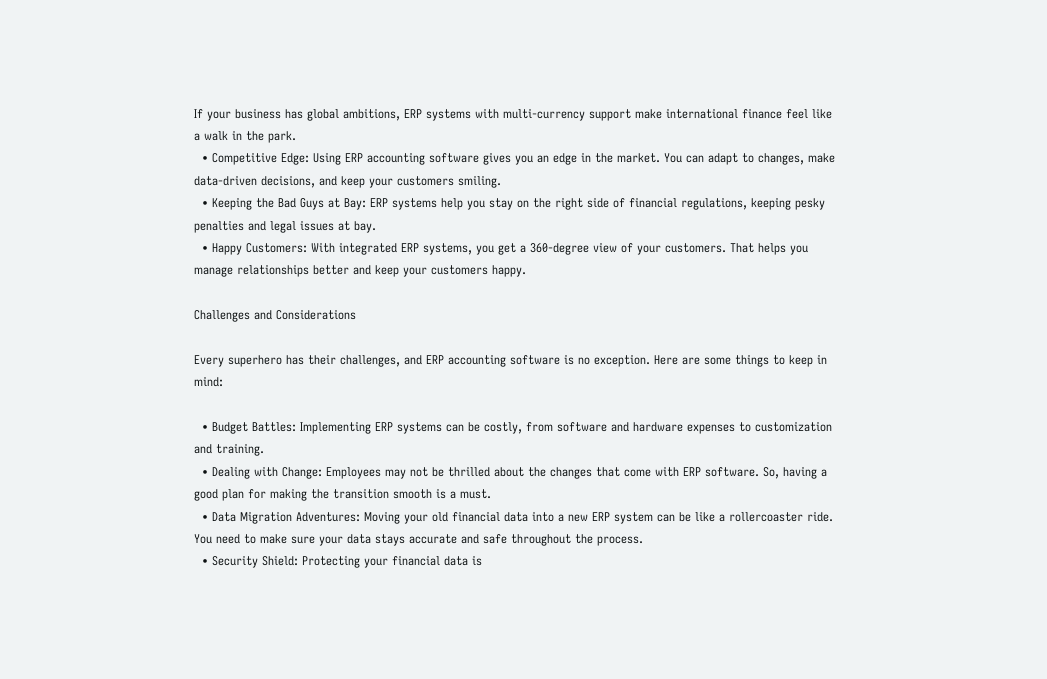If your business has global ambitions, ERP systems with multi-currency support make international finance feel like a walk in the park.
  • Competitive Edge: Using ERP accounting software gives you an edge in the market. You can adapt to changes, make data-driven decisions, and keep your customers smiling.
  • Keeping the Bad Guys at Bay: ERP systems help you stay on the right side of financial regulations, keeping pesky penalties and legal issues at bay.
  • Happy Customers: With integrated ERP systems, you get a 360-degree view of your customers. That helps you manage relationships better and keep your customers happy.

Challenges and Considerations

Every superhero has their challenges, and ERP accounting software is no exception. Here are some things to keep in mind:

  • Budget Battles: Implementing ERP systems can be costly, from software and hardware expenses to customization and training.
  • Dealing with Change: Employees may not be thrilled about the changes that come with ERP software. So, having a good plan for making the transition smooth is a must.
  • Data Migration Adventures: Moving your old financial data into a new ERP system can be like a rollercoaster ride. You need to make sure your data stays accurate and safe throughout the process.
  • Security Shield: Protecting your financial data is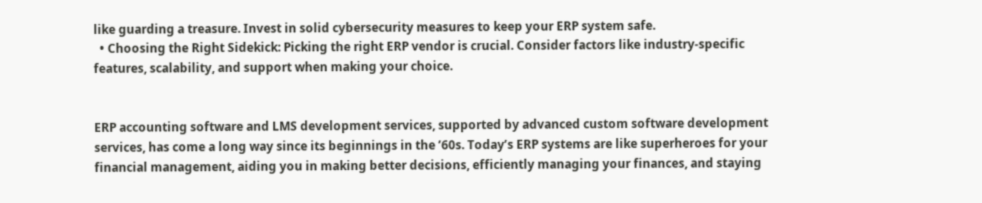like guarding a treasure. Invest in solid cybersecurity measures to keep your ERP system safe.
  • Choosing the Right Sidekick: Picking the right ERP vendor is crucial. Consider factors like industry-specific features, scalability, and support when making your choice.


ERP accounting software and LMS development services, supported by advanced custom software development services, has come a long way since its beginnings in the ’60s. Today’s ERP systems are like superheroes for your financial management, aiding you in making better decisions, efficiently managing your finances, and staying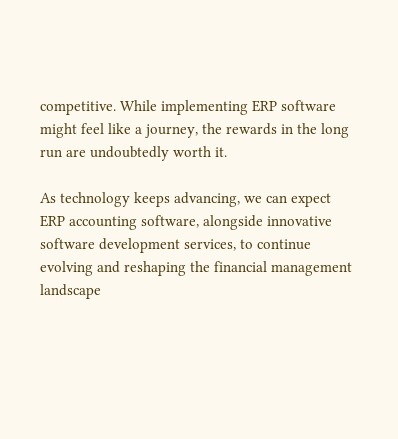competitive. While implementing ERP software might feel like a journey, the rewards in the long run are undoubtedly worth it.

As technology keeps advancing, we can expect ERP accounting software, alongside innovative software development services, to continue evolving and reshaping the financial management landscape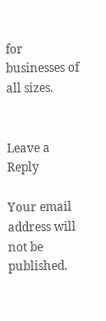for businesses of all sizes.


Leave a Reply

Your email address will not be published.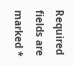Required fields are marked *